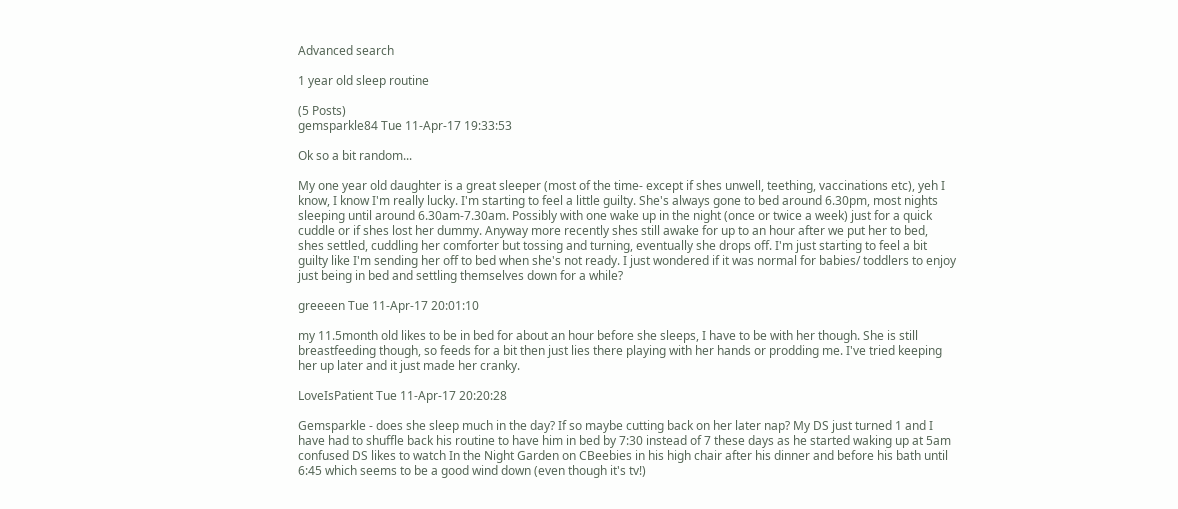Advanced search

1 year old sleep routine

(5 Posts)
gemsparkle84 Tue 11-Apr-17 19:33:53

Ok so a bit random...

My one year old daughter is a great sleeper (most of the time- except if shes unwell, teething, vaccinations etc), yeh I know, I know I'm really lucky. I'm starting to feel a little guilty. She's always gone to bed around 6.30pm, most nights sleeping until around 6.30am-7.30am. Possibly with one wake up in the night (once or twice a week) just for a quick cuddle or if shes lost her dummy. Anyway more recently shes still awake for up to an hour after we put her to bed, shes settled, cuddling her comforter but tossing and turning, eventually she drops off. I'm just starting to feel a bit guilty like I'm sending her off to bed when she's not ready. I just wondered if it was normal for babies/ toddlers to enjoy just being in bed and settling themselves down for a while?

greeeen Tue 11-Apr-17 20:01:10

my 11.5month old likes to be in bed for about an hour before she sleeps, I have to be with her though. She is still breastfeeding though, so feeds for a bit then just lies there playing with her hands or prodding me. I've tried keeping her up later and it just made her cranky.

LoveIsPatient Tue 11-Apr-17 20:20:28

Gemsparkle - does she sleep much in the day? If so maybe cutting back on her later nap? My DS just turned 1 and I have had to shuffle back his routine to have him in bed by 7:30 instead of 7 these days as he started waking up at 5am confused DS likes to watch In the Night Garden on CBeebies in his high chair after his dinner and before his bath until 6:45 which seems to be a good wind down (even though it's tv!)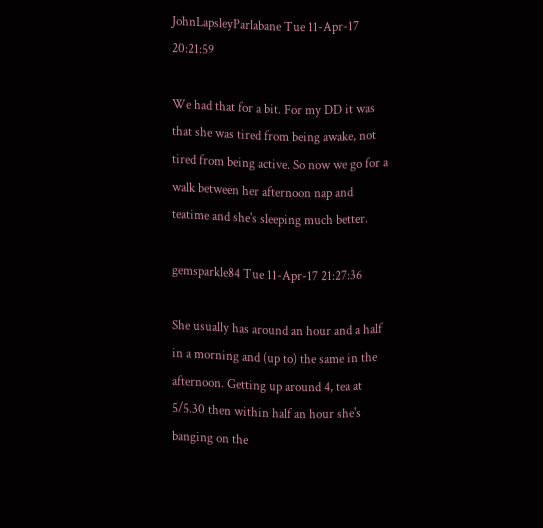JohnLapsleyParlabane Tue 11-Apr-17 20:21:59

We had that for a bit. For my DD it was that she was tired from being awake, not tired from being active. So now we go for a walk between her afternoon nap and teatime and she's sleeping much better.

gemsparkle84 Tue 11-Apr-17 21:27:36

She usually has around an hour and a half in a morning and (up to) the same in the afternoon. Getting up around 4, tea at 5/5.30 then within half an hour she's banging on the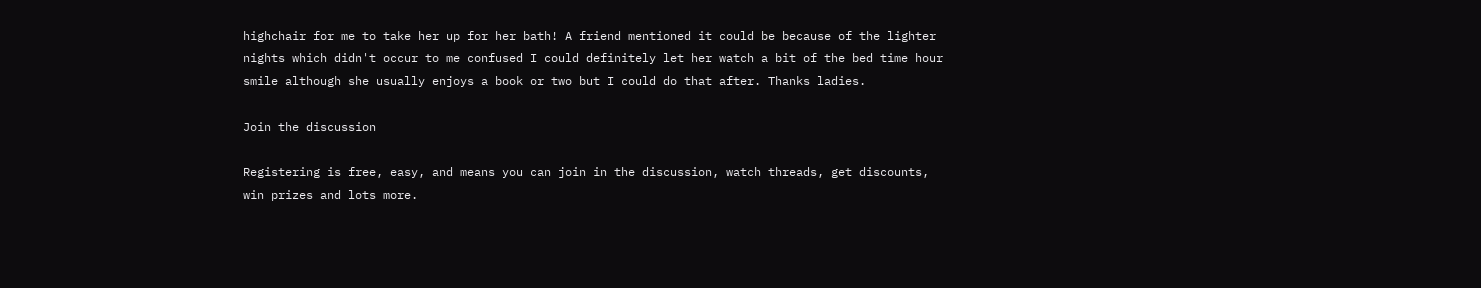highchair for me to take her up for her bath! A friend mentioned it could be because of the lighter nights which didn't occur to me confused I could definitely let her watch a bit of the bed time hour smile although she usually enjoys a book or two but I could do that after. Thanks ladies.

Join the discussion

Registering is free, easy, and means you can join in the discussion, watch threads, get discounts, win prizes and lots more.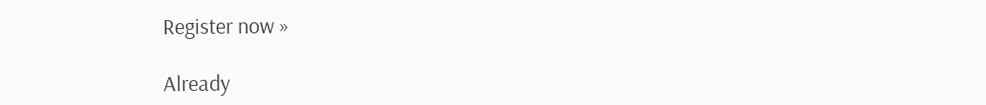Register now »

Already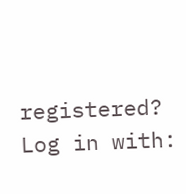registered? Log in with: